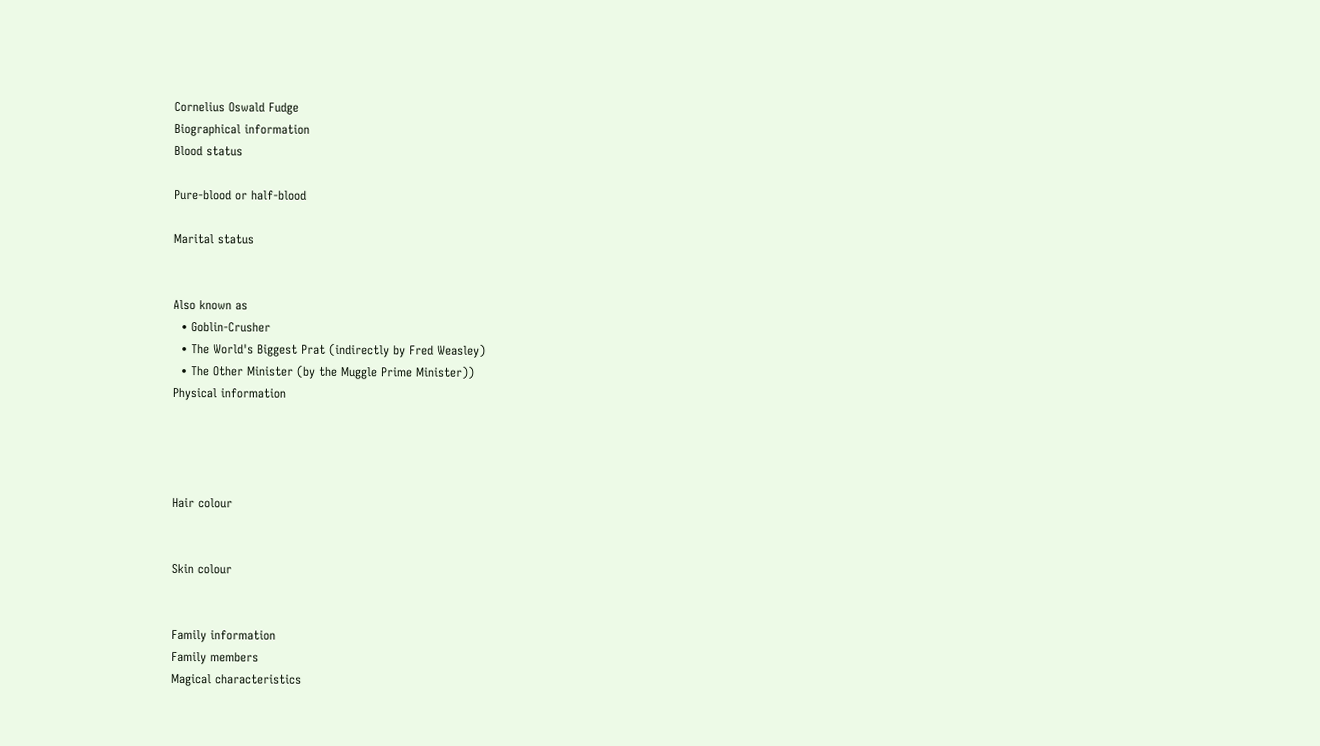Cornelius Oswald Fudge
Biographical information
Blood status

Pure-blood or half-blood

Marital status


Also known as
  • Goblin-Crusher
  • The World's Biggest Prat (indirectly by Fred Weasley)
  • The Other Minister (by the Muggle Prime Minister))
Physical information




Hair colour


Skin colour


Family information
Family members
Magical characteristics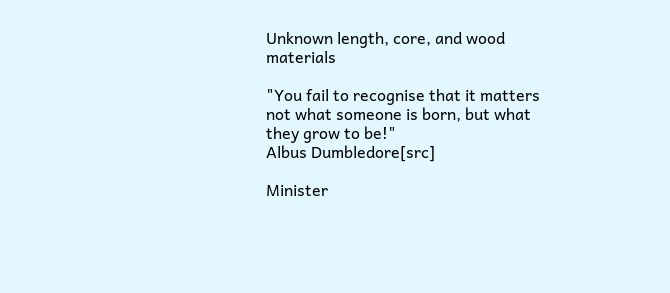Unknown length, core, and wood materials

"You fail to recognise that it matters not what someone is born, but what they grow to be!"
Albus Dumbledore[src]

Minister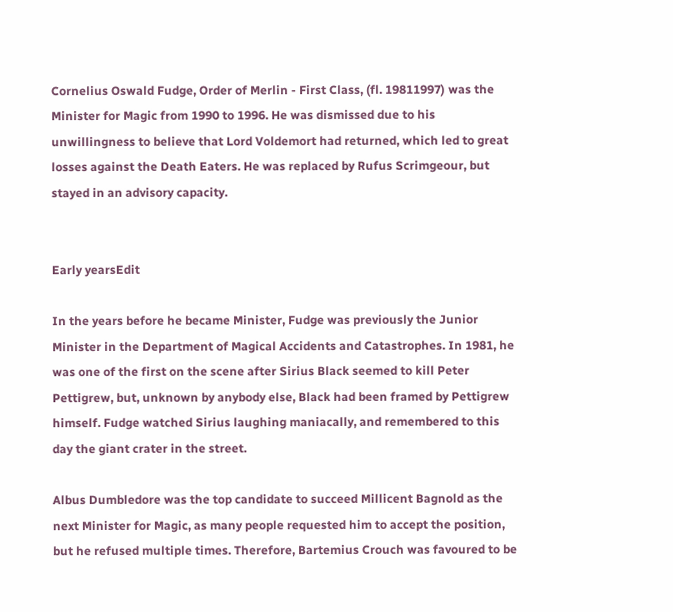Cornelius Oswald Fudge, Order of Merlin - First Class, (fl. 19811997) was the Minister for Magic from 1990 to 1996. He was dismissed due to his unwillingness to believe that Lord Voldemort had returned, which led to great losses against the Death Eaters. He was replaced by Rufus Scrimgeour, but stayed in an advisory capacity.


Early yearsEdit

In the years before he became Minister, Fudge was previously the Junior Minister in the Department of Magical Accidents and Catastrophes. In 1981, he was one of the first on the scene after Sirius Black seemed to kill Peter Pettigrew, but, unknown by anybody else, Black had been framed by Pettigrew himself. Fudge watched Sirius laughing maniacally, and remembered to this day the giant crater in the street.

Albus Dumbledore was the top candidate to succeed Millicent Bagnold as the next Minister for Magic, as many people requested him to accept the position, but he refused multiple times. Therefore, Bartemius Crouch was favoured to be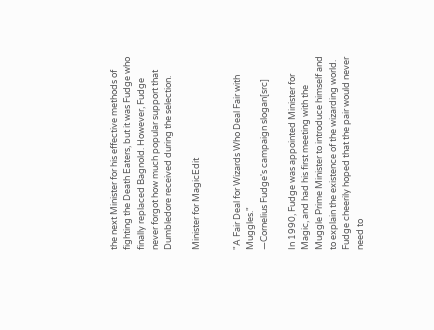the next Minister for his effective methods of fighting the Death Eaters, but it was Fudge who finally replaced Bagnold. However, Fudge never forgot how much popular support that Dumbledore received during the selection.

Minister for MagicEdit


"A Fair Deal for Wizards Who Deal Fair with Muggles."
—Cornelius Fudge's campaign slogan[src]

In 1990, Fudge was appointed Minister for Magic, and had his first meeting with the Muggle Prime Minister to introduce himself and to explain the existence of the wizarding world. Fudge cheerily hoped that the pair would never need to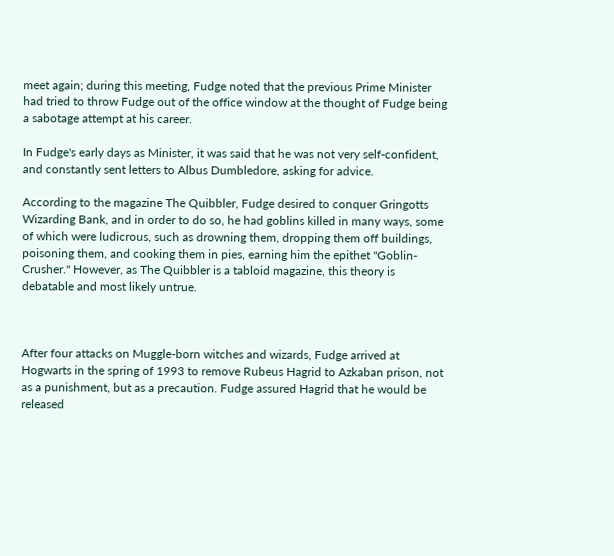meet again; during this meeting, Fudge noted that the previous Prime Minister had tried to throw Fudge out of the office window at the thought of Fudge being a sabotage attempt at his career.

In Fudge's early days as Minister, it was said that he was not very self-confident, and constantly sent letters to Albus Dumbledore, asking for advice.

According to the magazine The Quibbler, Fudge desired to conquer Gringotts Wizarding Bank, and in order to do so, he had goblins killed in many ways, some of which were ludicrous, such as drowning them, dropping them off buildings, poisoning them, and cooking them in pies, earning him the epithet "Goblin-Crusher." However, as The Quibbler is a tabloid magazine, this theory is debatable and most likely untrue.



After four attacks on Muggle-born witches and wizards, Fudge arrived at Hogwarts in the spring of 1993 to remove Rubeus Hagrid to Azkaban prison, not as a punishment, but as a precaution. Fudge assured Hagrid that he would be released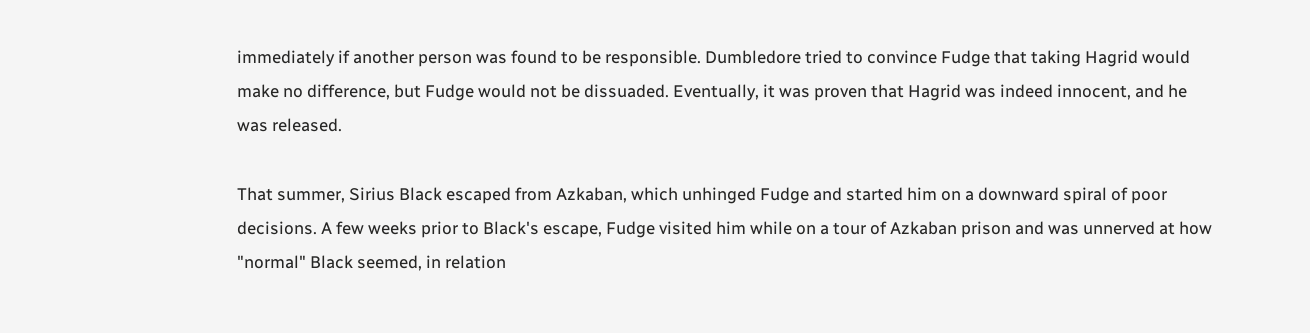immediately if another person was found to be responsible. Dumbledore tried to convince Fudge that taking Hagrid would make no difference, but Fudge would not be dissuaded. Eventually, it was proven that Hagrid was indeed innocent, and he was released.

That summer, Sirius Black escaped from Azkaban, which unhinged Fudge and started him on a downward spiral of poor decisions. A few weeks prior to Black's escape, Fudge visited him while on a tour of Azkaban prison and was unnerved at how "normal" Black seemed, in relation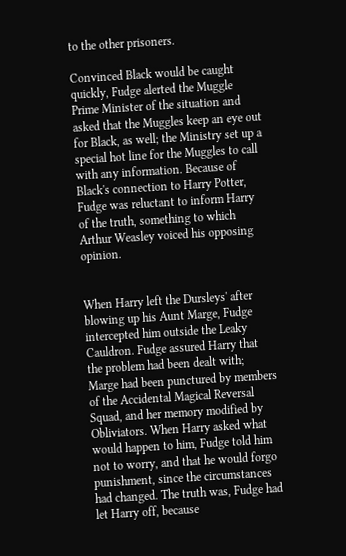to the other prisoners.

Convinced Black would be caught quickly, Fudge alerted the Muggle Prime Minister of the situation and asked that the Muggles keep an eye out for Black, as well; the Ministry set up a special hot line for the Muggles to call with any information. Because of Black's connection to Harry Potter, Fudge was reluctant to inform Harry of the truth, something to which Arthur Weasley voiced his opposing opinion.


When Harry left the Dursleys' after blowing up his Aunt Marge, Fudge intercepted him outside the Leaky Cauldron. Fudge assured Harry that the problem had been dealt with; Marge had been punctured by members of the Accidental Magical Reversal Squad, and her memory modified by Obliviators. When Harry asked what would happen to him, Fudge told him not to worry, and that he would forgo punishment, since the circumstances had changed. The truth was, Fudge had let Harry off, because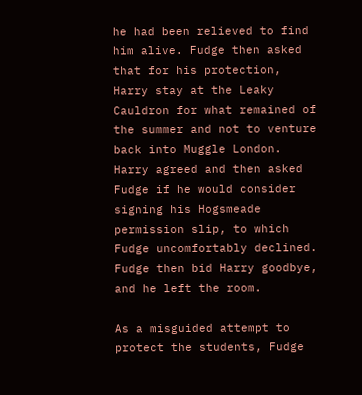he had been relieved to find him alive. Fudge then asked that for his protection, Harry stay at the Leaky Cauldron for what remained of the summer and not to venture back into Muggle London. Harry agreed and then asked Fudge if he would consider signing his Hogsmeade permission slip, to which Fudge uncomfortably declined. Fudge then bid Harry goodbye, and he left the room.

As a misguided attempt to protect the students, Fudge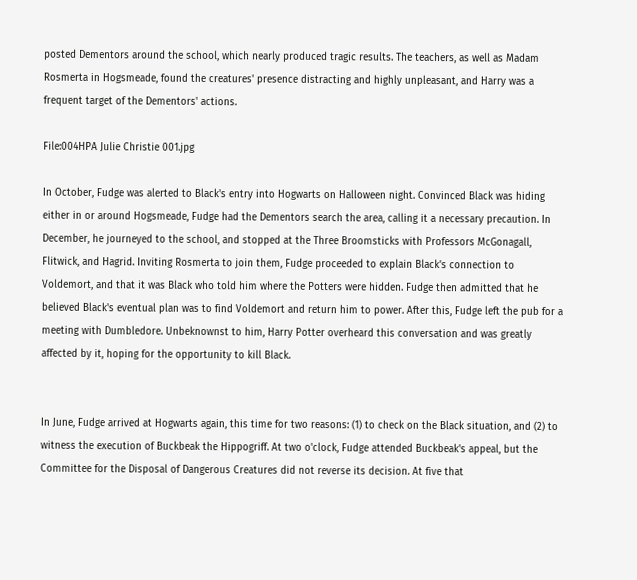posted Dementors around the school, which nearly produced tragic results. The teachers, as well as Madam Rosmerta in Hogsmeade, found the creatures' presence distracting and highly unpleasant, and Harry was a frequent target of the Dementors' actions.

File:004HPA Julie Christie 001.jpg

In October, Fudge was alerted to Black's entry into Hogwarts on Halloween night. Convinced Black was hiding either in or around Hogsmeade, Fudge had the Dementors search the area, calling it a necessary precaution. In December, he journeyed to the school, and stopped at the Three Broomsticks with Professors McGonagall, Flitwick, and Hagrid. Inviting Rosmerta to join them, Fudge proceeded to explain Black's connection to Voldemort, and that it was Black who told him where the Potters were hidden. Fudge then admitted that he believed Black's eventual plan was to find Voldemort and return him to power. After this, Fudge left the pub for a meeting with Dumbledore. Unbeknownst to him, Harry Potter overheard this conversation and was greatly affected by it, hoping for the opportunity to kill Black.


In June, Fudge arrived at Hogwarts again, this time for two reasons: (1) to check on the Black situation, and (2) to witness the execution of Buckbeak the Hippogriff. At two o'clock, Fudge attended Buckbeak's appeal, but the Committee for the Disposal of Dangerous Creatures did not reverse its decision. At five that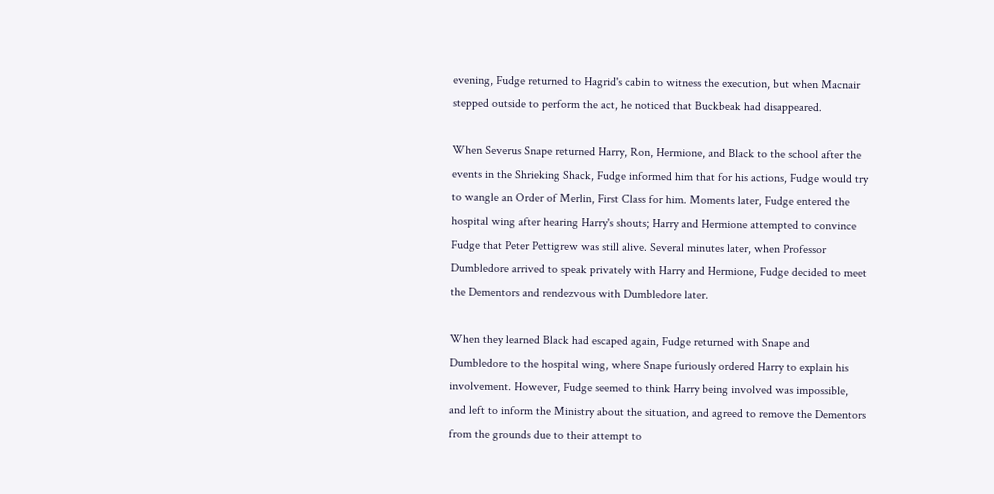evening, Fudge returned to Hagrid's cabin to witness the execution, but when Macnair stepped outside to perform the act, he noticed that Buckbeak had disappeared.

When Severus Snape returned Harry, Ron, Hermione, and Black to the school after the events in the Shrieking Shack, Fudge informed him that for his actions, Fudge would try to wangle an Order of Merlin, First Class for him. Moments later, Fudge entered the hospital wing after hearing Harry's shouts; Harry and Hermione attempted to convince Fudge that Peter Pettigrew was still alive. Several minutes later, when Professor Dumbledore arrived to speak privately with Harry and Hermione, Fudge decided to meet the Dementors and rendezvous with Dumbledore later.

When they learned Black had escaped again, Fudge returned with Snape and Dumbledore to the hospital wing, where Snape furiously ordered Harry to explain his involvement. However, Fudge seemed to think Harry being involved was impossible, and left to inform the Ministry about the situation, and agreed to remove the Dementors from the grounds due to their attempt to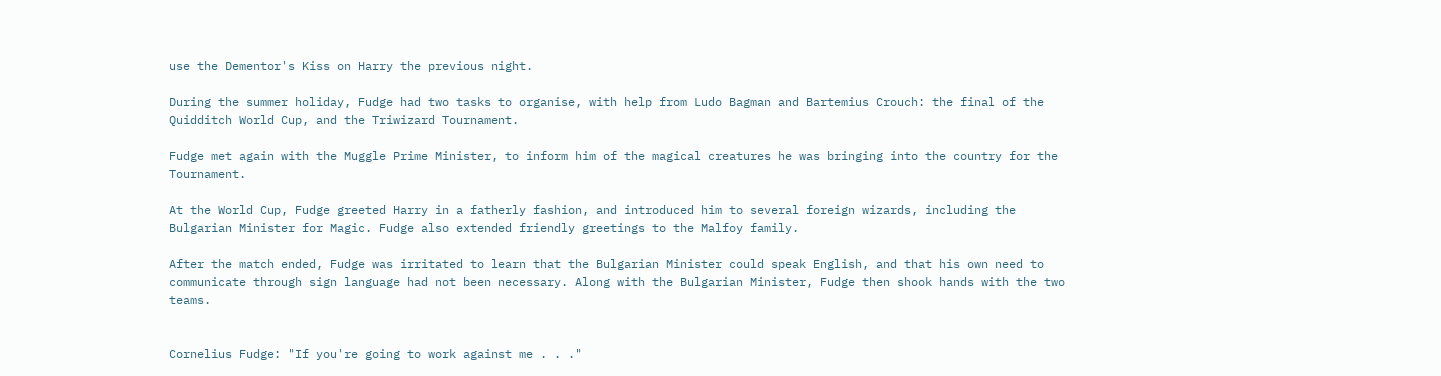use the Dementor's Kiss on Harry the previous night.

During the summer holiday, Fudge had two tasks to organise, with help from Ludo Bagman and Bartemius Crouch: the final of the Quidditch World Cup, and the Triwizard Tournament.

Fudge met again with the Muggle Prime Minister, to inform him of the magical creatures he was bringing into the country for the Tournament.

At the World Cup, Fudge greeted Harry in a fatherly fashion, and introduced him to several foreign wizards, including the Bulgarian Minister for Magic. Fudge also extended friendly greetings to the Malfoy family.

After the match ended, Fudge was irritated to learn that the Bulgarian Minister could speak English, and that his own need to communicate through sign language had not been necessary. Along with the Bulgarian Minister, Fudge then shook hands with the two teams.


Cornelius Fudge: "If you're going to work against me . . ."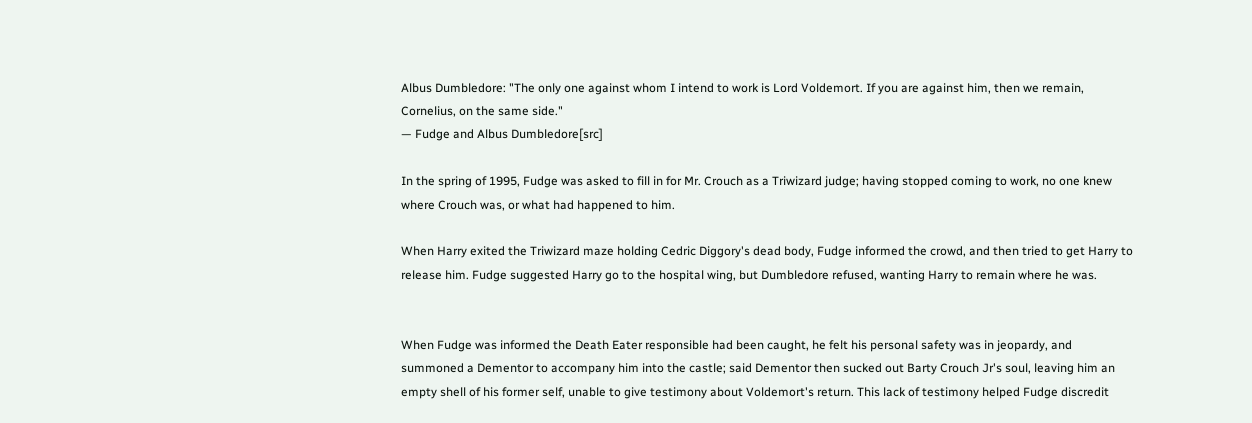Albus Dumbledore: "The only one against whom I intend to work is Lord Voldemort. If you are against him, then we remain, Cornelius, on the same side."
— Fudge and Albus Dumbledore[src]

In the spring of 1995, Fudge was asked to fill in for Mr. Crouch as a Triwizard judge; having stopped coming to work, no one knew where Crouch was, or what had happened to him.

When Harry exited the Triwizard maze holding Cedric Diggory's dead body, Fudge informed the crowd, and then tried to get Harry to release him. Fudge suggested Harry go to the hospital wing, but Dumbledore refused, wanting Harry to remain where he was.


When Fudge was informed the Death Eater responsible had been caught, he felt his personal safety was in jeopardy, and summoned a Dementor to accompany him into the castle; said Dementor then sucked out Barty Crouch Jr's soul, leaving him an empty shell of his former self, unable to give testimony about Voldemort's return. This lack of testimony helped Fudge discredit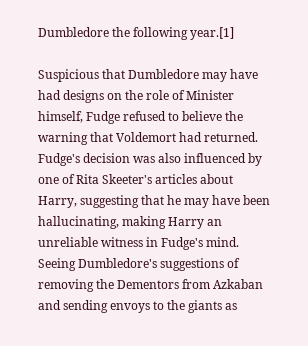Dumbledore the following year.[1]

Suspicious that Dumbledore may have had designs on the role of Minister himself, Fudge refused to believe the warning that Voldemort had returned. Fudge's decision was also influenced by one of Rita Skeeter's articles about Harry, suggesting that he may have been hallucinating, making Harry an unreliable witness in Fudge's mind. Seeing Dumbledore's suggestions of removing the Dementors from Azkaban and sending envoys to the giants as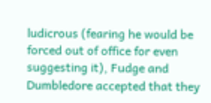ludicrous (fearing he would be forced out of office for even suggesting it), Fudge and Dumbledore accepted that they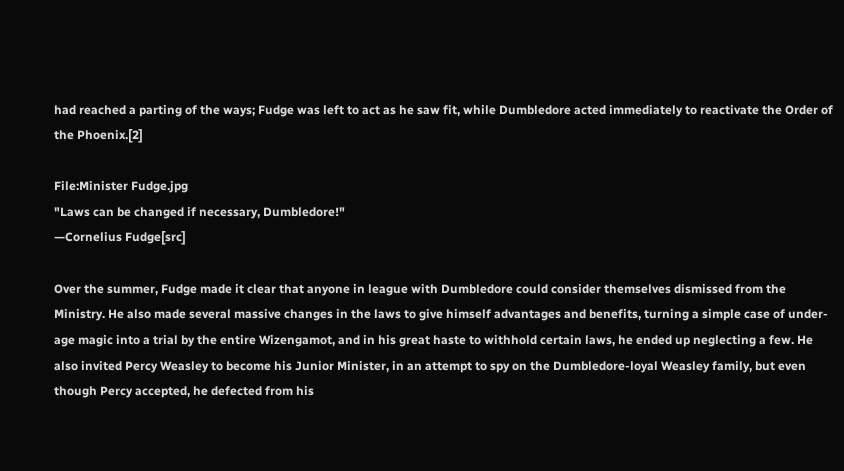had reached a parting of the ways; Fudge was left to act as he saw fit, while Dumbledore acted immediately to reactivate the Order of the Phoenix.[2]

File:Minister Fudge.jpg
"Laws can be changed if necessary, Dumbledore!"
—Cornelius Fudge[src]

Over the summer, Fudge made it clear that anyone in league with Dumbledore could consider themselves dismissed from the Ministry. He also made several massive changes in the laws to give himself advantages and benefits, turning a simple case of under-age magic into a trial by the entire Wizengamot, and in his great haste to withhold certain laws, he ended up neglecting a few. He also invited Percy Weasley to become his Junior Minister, in an attempt to spy on the Dumbledore-loyal Weasley family, but even though Percy accepted, he defected from his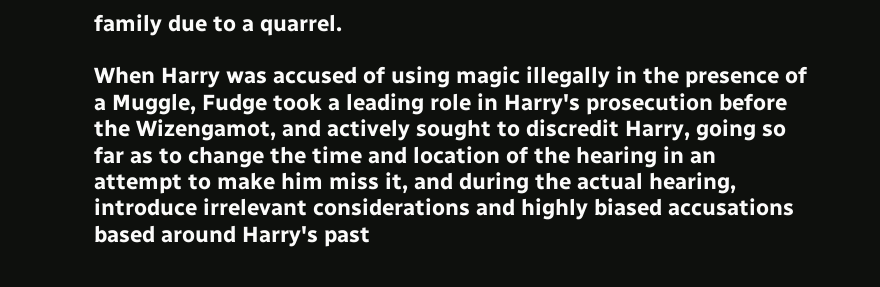family due to a quarrel.

When Harry was accused of using magic illegally in the presence of a Muggle, Fudge took a leading role in Harry's prosecution before the Wizengamot, and actively sought to discredit Harry, going so far as to change the time and location of the hearing in an attempt to make him miss it, and during the actual hearing, introduce irrelevant considerations and highly biased accusations based around Harry's past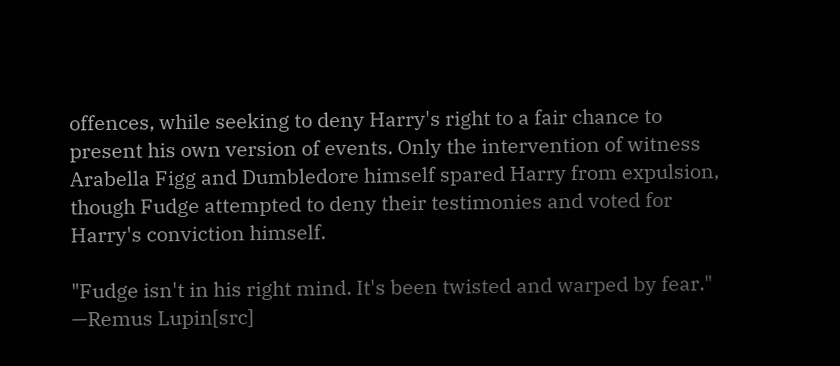offences, while seeking to deny Harry's right to a fair chance to present his own version of events. Only the intervention of witness Arabella Figg and Dumbledore himself spared Harry from expulsion, though Fudge attempted to deny their testimonies and voted for Harry's conviction himself.

"Fudge isn't in his right mind. It's been twisted and warped by fear."
—Remus Lupin[src]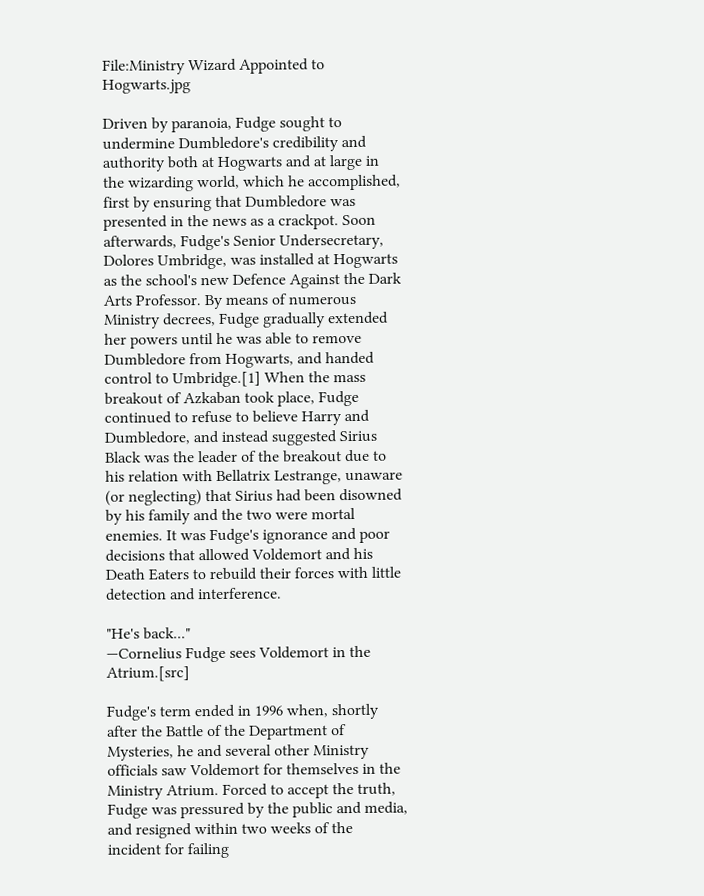File:Ministry Wizard Appointed to Hogwarts.jpg

Driven by paranoia, Fudge sought to undermine Dumbledore's credibility and authority both at Hogwarts and at large in the wizarding world, which he accomplished, first by ensuring that Dumbledore was presented in the news as a crackpot. Soon afterwards, Fudge's Senior Undersecretary, Dolores Umbridge, was installed at Hogwarts as the school's new Defence Against the Dark Arts Professor. By means of numerous Ministry decrees, Fudge gradually extended her powers until he was able to remove Dumbledore from Hogwarts, and handed control to Umbridge.[1] When the mass breakout of Azkaban took place, Fudge continued to refuse to believe Harry and Dumbledore, and instead suggested Sirius Black was the leader of the breakout due to his relation with Bellatrix Lestrange, unaware (or neglecting) that Sirius had been disowned by his family and the two were mortal enemies. It was Fudge's ignorance and poor decisions that allowed Voldemort and his Death Eaters to rebuild their forces with little detection and interference.

"He's back..."
—Cornelius Fudge sees Voldemort in the Atrium.[src]

Fudge's term ended in 1996 when, shortly after the Battle of the Department of Mysteries, he and several other Ministry officials saw Voldemort for themselves in the Ministry Atrium. Forced to accept the truth, Fudge was pressured by the public and media, and resigned within two weeks of the incident for failing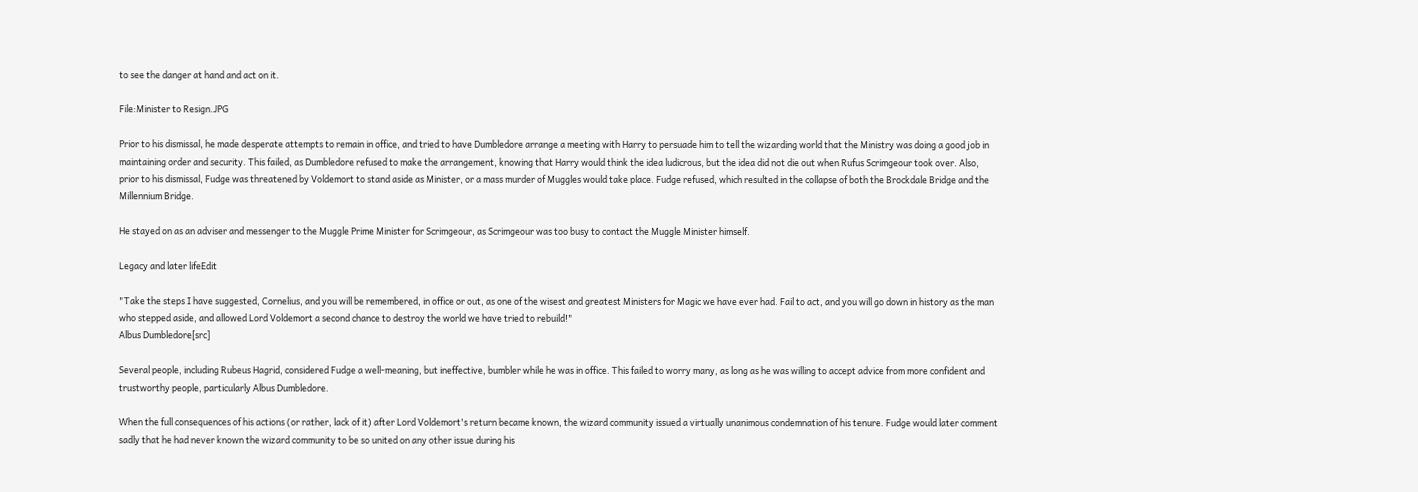to see the danger at hand and act on it.

File:Minister to Resign.JPG

Prior to his dismissal, he made desperate attempts to remain in office, and tried to have Dumbledore arrange a meeting with Harry to persuade him to tell the wizarding world that the Ministry was doing a good job in maintaining order and security. This failed, as Dumbledore refused to make the arrangement, knowing that Harry would think the idea ludicrous, but the idea did not die out when Rufus Scrimgeour took over. Also, prior to his dismissal, Fudge was threatened by Voldemort to stand aside as Minister, or a mass murder of Muggles would take place. Fudge refused, which resulted in the collapse of both the Brockdale Bridge and the Millennium Bridge.

He stayed on as an adviser and messenger to the Muggle Prime Minister for Scrimgeour, as Scrimgeour was too busy to contact the Muggle Minister himself.

Legacy and later lifeEdit

"Take the steps I have suggested, Cornelius, and you will be remembered, in office or out, as one of the wisest and greatest Ministers for Magic we have ever had. Fail to act, and you will go down in history as the man who stepped aside, and allowed Lord Voldemort a second chance to destroy the world we have tried to rebuild!"
Albus Dumbledore[src]

Several people, including Rubeus Hagrid, considered Fudge a well-meaning, but ineffective, bumbler while he was in office. This failed to worry many, as long as he was willing to accept advice from more confident and trustworthy people, particularly Albus Dumbledore.

When the full consequences of his actions (or rather, lack of it) after Lord Voldemort's return became known, the wizard community issued a virtually unanimous condemnation of his tenure. Fudge would later comment sadly that he had never known the wizard community to be so united on any other issue during his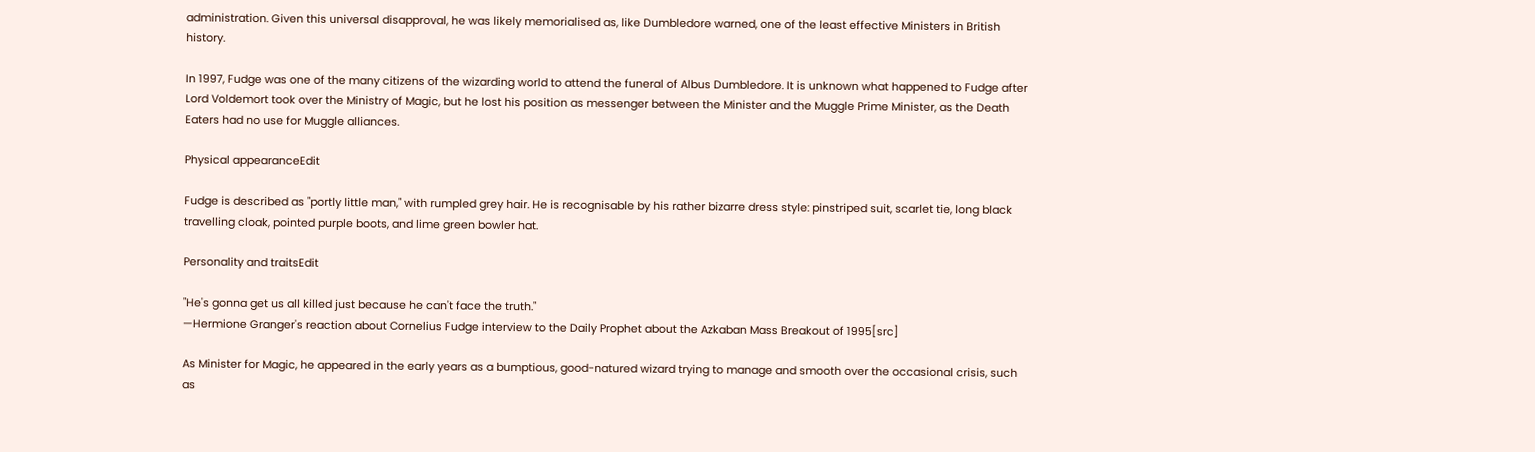administration. Given this universal disapproval, he was likely memorialised as, like Dumbledore warned, one of the least effective Ministers in British history.

In 1997, Fudge was one of the many citizens of the wizarding world to attend the funeral of Albus Dumbledore. It is unknown what happened to Fudge after Lord Voldemort took over the Ministry of Magic, but he lost his position as messenger between the Minister and the Muggle Prime Minister, as the Death Eaters had no use for Muggle alliances.

Physical appearanceEdit

Fudge is described as "portly little man," with rumpled grey hair. He is recognisable by his rather bizarre dress style: pinstriped suit, scarlet tie, long black travelling cloak, pointed purple boots, and lime green bowler hat.

Personality and traitsEdit

"He's gonna get us all killed just because he can't face the truth."
—Hermione Granger's reaction about Cornelius Fudge interview to the Daily Prophet about the Azkaban Mass Breakout of 1995[src]

As Minister for Magic, he appeared in the early years as a bumptious, good-natured wizard trying to manage and smooth over the occasional crisis, such as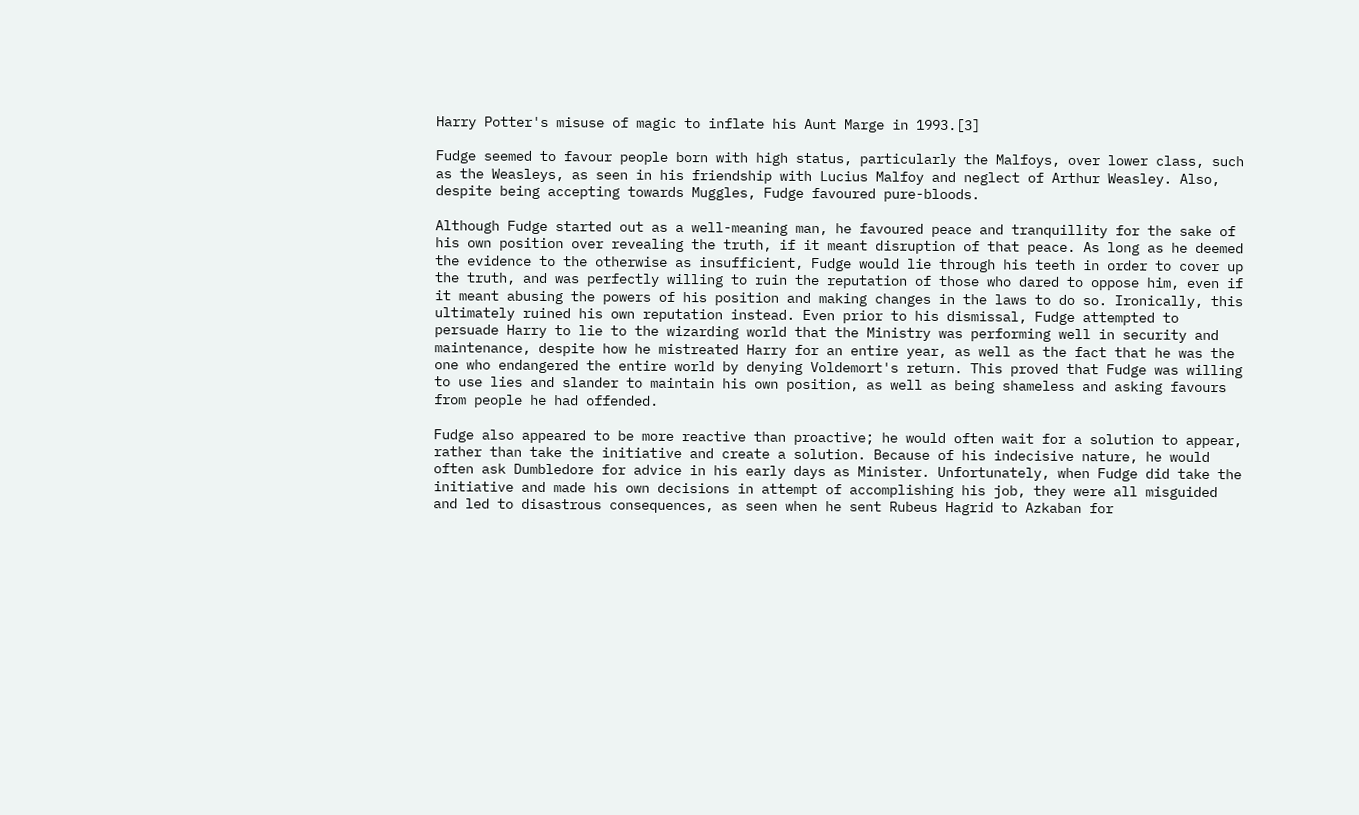Harry Potter's misuse of magic to inflate his Aunt Marge in 1993.[3]

Fudge seemed to favour people born with high status, particularly the Malfoys, over lower class, such as the Weasleys, as seen in his friendship with Lucius Malfoy and neglect of Arthur Weasley. Also, despite being accepting towards Muggles, Fudge favoured pure-bloods.

Although Fudge started out as a well-meaning man, he favoured peace and tranquillity for the sake of his own position over revealing the truth, if it meant disruption of that peace. As long as he deemed the evidence to the otherwise as insufficient, Fudge would lie through his teeth in order to cover up the truth, and was perfectly willing to ruin the reputation of those who dared to oppose him, even if it meant abusing the powers of his position and making changes in the laws to do so. Ironically, this ultimately ruined his own reputation instead. Even prior to his dismissal, Fudge attempted to persuade Harry to lie to the wizarding world that the Ministry was performing well in security and maintenance, despite how he mistreated Harry for an entire year, as well as the fact that he was the one who endangered the entire world by denying Voldemort's return. This proved that Fudge was willing to use lies and slander to maintain his own position, as well as being shameless and asking favours from people he had offended.

Fudge also appeared to be more reactive than proactive; he would often wait for a solution to appear, rather than take the initiative and create a solution. Because of his indecisive nature, he would often ask Dumbledore for advice in his early days as Minister. Unfortunately, when Fudge did take the initiative and made his own decisions in attempt of accomplishing his job, they were all misguided and led to disastrous consequences, as seen when he sent Rubeus Hagrid to Azkaban for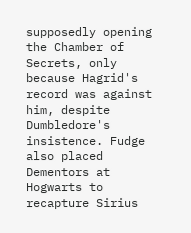supposedly opening the Chamber of Secrets, only because Hagrid's record was against him, despite Dumbledore's insistence. Fudge also placed Dementors at Hogwarts to recapture Sirius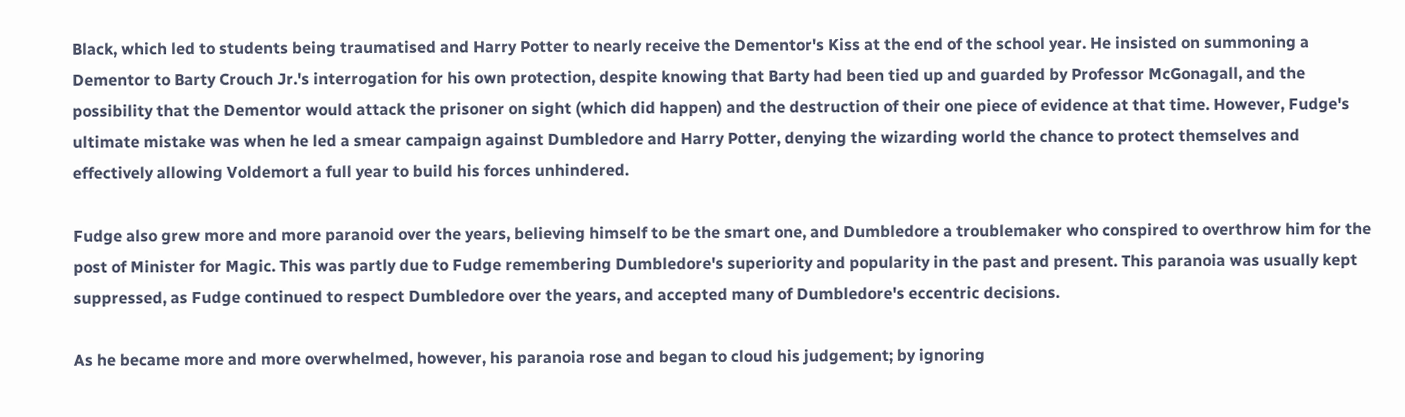Black, which led to students being traumatised and Harry Potter to nearly receive the Dementor's Kiss at the end of the school year. He insisted on summoning a Dementor to Barty Crouch Jr.'s interrogation for his own protection, despite knowing that Barty had been tied up and guarded by Professor McGonagall, and the possibility that the Dementor would attack the prisoner on sight (which did happen) and the destruction of their one piece of evidence at that time. However, Fudge's ultimate mistake was when he led a smear campaign against Dumbledore and Harry Potter, denying the wizarding world the chance to protect themselves and effectively allowing Voldemort a full year to build his forces unhindered.

Fudge also grew more and more paranoid over the years, believing himself to be the smart one, and Dumbledore a troublemaker who conspired to overthrow him for the post of Minister for Magic. This was partly due to Fudge remembering Dumbledore's superiority and popularity in the past and present. This paranoia was usually kept suppressed, as Fudge continued to respect Dumbledore over the years, and accepted many of Dumbledore's eccentric decisions.

As he became more and more overwhelmed, however, his paranoia rose and began to cloud his judgement; by ignoring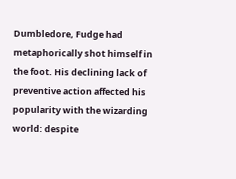Dumbledore, Fudge had metaphorically shot himself in the foot. His declining lack of preventive action affected his popularity with the wizarding world: despite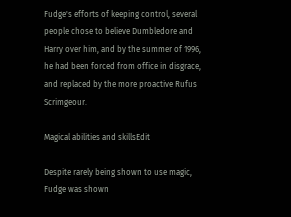Fudge's efforts of keeping control, several people chose to believe Dumbledore and Harry over him, and by the summer of 1996, he had been forced from office in disgrace, and replaced by the more proactive Rufus Scrimgeour.

Magical abilities and skillsEdit

Despite rarely being shown to use magic, Fudge was shown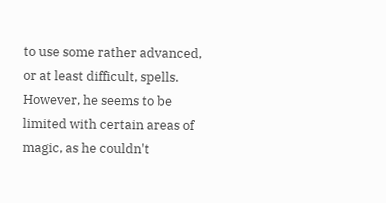to use some rather advanced, or at least difficult, spells. However, he seems to be limited with certain areas of magic, as he couldn't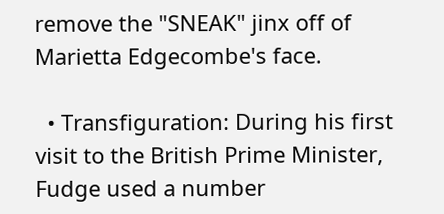remove the "SNEAK" jinx off of Marietta Edgecombe's face.

  • Transfiguration: During his first visit to the British Prime Minister, Fudge used a number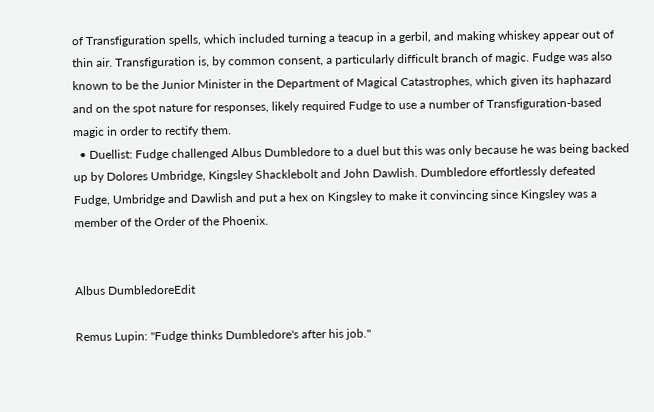of Transfiguration spells, which included turning a teacup in a gerbil, and making whiskey appear out of thin air. Transfiguration is, by common consent, a particularly difficult branch of magic. Fudge was also known to be the Junior Minister in the Department of Magical Catastrophes, which given its haphazard and on the spot nature for responses, likely required Fudge to use a number of Transfiguration-based magic in order to rectify them.
  • Duellist: Fudge challenged Albus Dumbledore to a duel but this was only because he was being backed up by Dolores Umbridge, Kingsley Shacklebolt and John Dawlish. Dumbledore effortlessly defeated Fudge, Umbridge and Dawlish and put a hex on Kingsley to make it convincing since Kingsley was a member of the Order of the Phoenix.


Albus DumbledoreEdit

Remus Lupin: "Fudge thinks Dumbledore's after his job."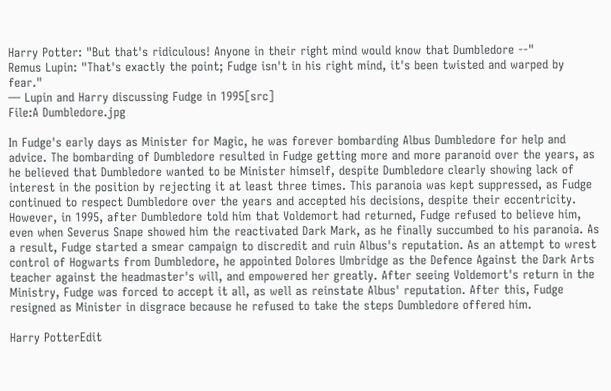Harry Potter: "But that's ridiculous! Anyone in their right mind would know that Dumbledore --"
Remus Lupin: "That's exactly the point; Fudge isn't in his right mind, it's been twisted and warped by fear."
— Lupin and Harry discussing Fudge in 1995[src]
File:A Dumbledore.jpg

In Fudge's early days as Minister for Magic, he was forever bombarding Albus Dumbledore for help and advice. The bombarding of Dumbledore resulted in Fudge getting more and more paranoid over the years, as he believed that Dumbledore wanted to be Minister himself, despite Dumbledore clearly showing lack of interest in the position by rejecting it at least three times. This paranoia was kept suppressed, as Fudge continued to respect Dumbledore over the years and accepted his decisions, despite their eccentricity. However, in 1995, after Dumbledore told him that Voldemort had returned, Fudge refused to believe him, even when Severus Snape showed him the reactivated Dark Mark, as he finally succumbed to his paranoia. As a result, Fudge started a smear campaign to discredit and ruin Albus's reputation. As an attempt to wrest control of Hogwarts from Dumbledore, he appointed Dolores Umbridge as the Defence Against the Dark Arts teacher against the headmaster's will, and empowered her greatly. After seeing Voldemort's return in the Ministry, Fudge was forced to accept it all, as well as reinstate Albus' reputation. After this, Fudge resigned as Minister in disgrace because he refused to take the steps Dumbledore offered him.

Harry PotterEdit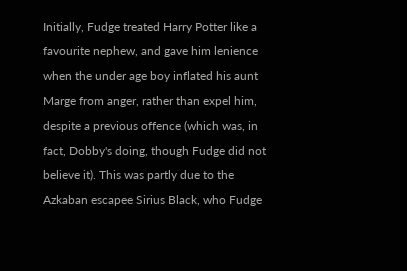Initially, Fudge treated Harry Potter like a favourite nephew, and gave him lenience when the under age boy inflated his aunt Marge from anger, rather than expel him, despite a previous offence (which was, in fact, Dobby's doing, though Fudge did not believe it). This was partly due to the Azkaban escapee Sirius Black, who Fudge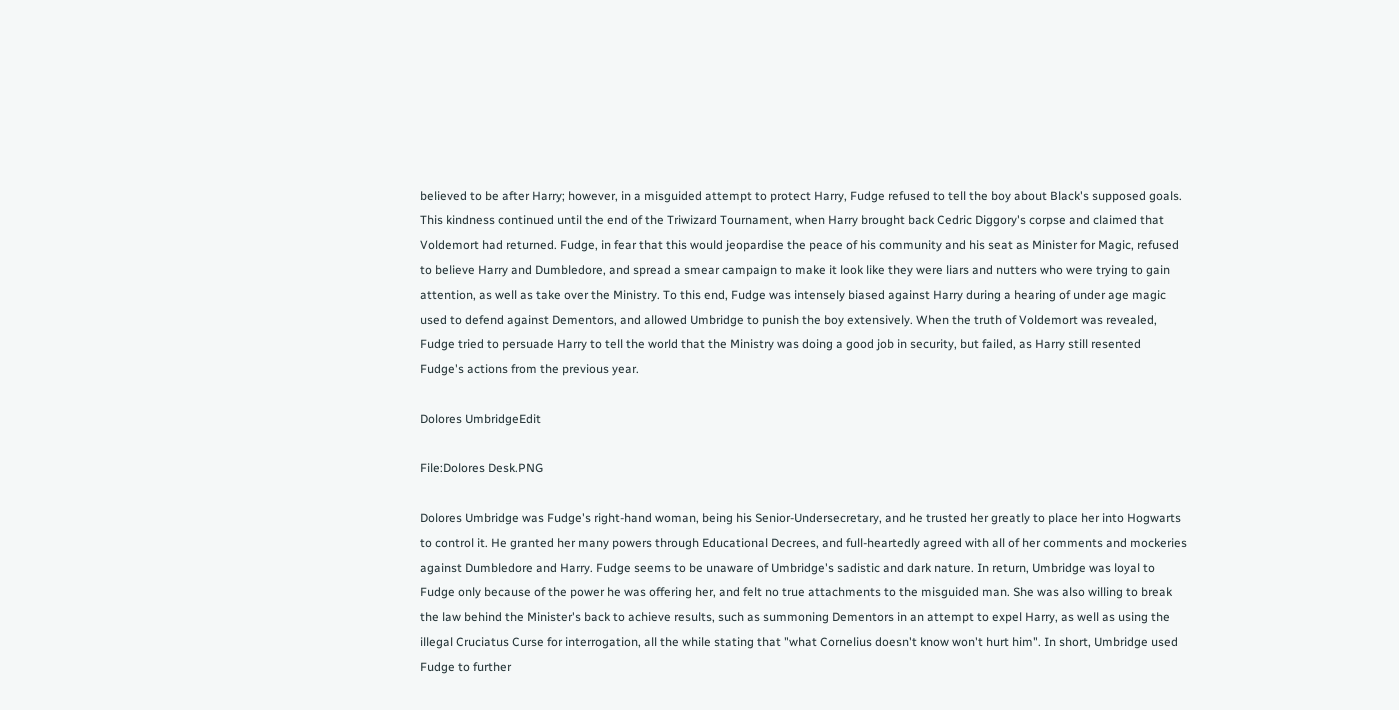believed to be after Harry; however, in a misguided attempt to protect Harry, Fudge refused to tell the boy about Black's supposed goals. This kindness continued until the end of the Triwizard Tournament, when Harry brought back Cedric Diggory's corpse and claimed that Voldemort had returned. Fudge, in fear that this would jeopardise the peace of his community and his seat as Minister for Magic, refused to believe Harry and Dumbledore, and spread a smear campaign to make it look like they were liars and nutters who were trying to gain attention, as well as take over the Ministry. To this end, Fudge was intensely biased against Harry during a hearing of under age magic used to defend against Dementors, and allowed Umbridge to punish the boy extensively. When the truth of Voldemort was revealed, Fudge tried to persuade Harry to tell the world that the Ministry was doing a good job in security, but failed, as Harry still resented Fudge's actions from the previous year.

Dolores UmbridgeEdit

File:Dolores Desk.PNG

Dolores Umbridge was Fudge's right-hand woman, being his Senior-Undersecretary, and he trusted her greatly to place her into Hogwarts to control it. He granted her many powers through Educational Decrees, and full-heartedly agreed with all of her comments and mockeries against Dumbledore and Harry. Fudge seems to be unaware of Umbridge's sadistic and dark nature. In return, Umbridge was loyal to Fudge only because of the power he was offering her, and felt no true attachments to the misguided man. She was also willing to break the law behind the Minister's back to achieve results, such as summoning Dementors in an attempt to expel Harry, as well as using the illegal Cruciatus Curse for interrogation, all the while stating that "what Cornelius doesn't know won't hurt him". In short, Umbridge used Fudge to further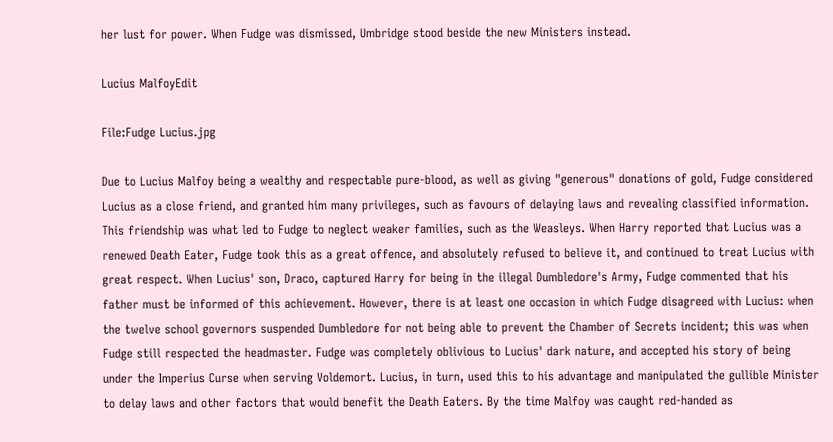her lust for power. When Fudge was dismissed, Umbridge stood beside the new Ministers instead.

Lucius MalfoyEdit

File:Fudge Lucius.jpg

Due to Lucius Malfoy being a wealthy and respectable pure-blood, as well as giving "generous" donations of gold, Fudge considered Lucius as a close friend, and granted him many privileges, such as favours of delaying laws and revealing classified information. This friendship was what led to Fudge to neglect weaker families, such as the Weasleys. When Harry reported that Lucius was a renewed Death Eater, Fudge took this as a great offence, and absolutely refused to believe it, and continued to treat Lucius with great respect. When Lucius' son, Draco, captured Harry for being in the illegal Dumbledore's Army, Fudge commented that his father must be informed of this achievement. However, there is at least one occasion in which Fudge disagreed with Lucius: when the twelve school governors suspended Dumbledore for not being able to prevent the Chamber of Secrets incident; this was when Fudge still respected the headmaster. Fudge was completely oblivious to Lucius' dark nature, and accepted his story of being under the Imperius Curse when serving Voldemort. Lucius, in turn, used this to his advantage and manipulated the gullible Minister to delay laws and other factors that would benefit the Death Eaters. By the time Malfoy was caught red-handed as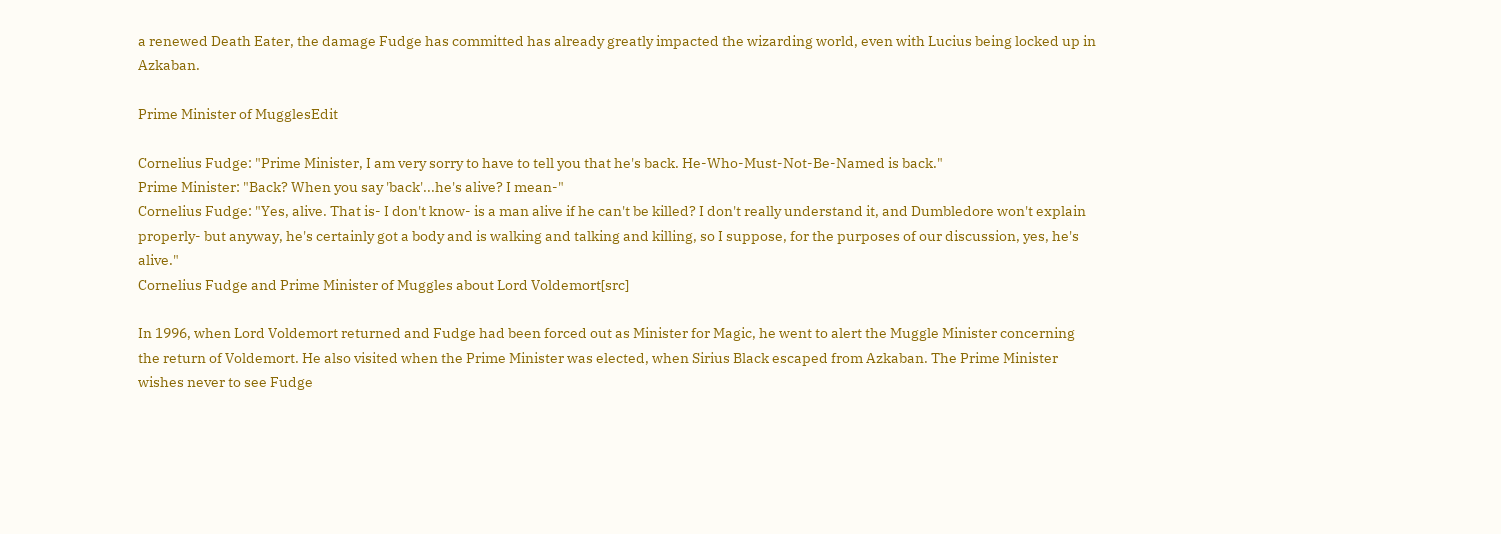a renewed Death Eater, the damage Fudge has committed has already greatly impacted the wizarding world, even with Lucius being locked up in Azkaban.

Prime Minister of MugglesEdit

Cornelius Fudge: "Prime Minister, I am very sorry to have to tell you that he's back. He-Who-Must-Not-Be-Named is back."
Prime Minister: "Back? When you say 'back'...he's alive? I mean-"
Cornelius Fudge: "Yes, alive. That is- I don't know- is a man alive if he can't be killed? I don't really understand it, and Dumbledore won't explain properly- but anyway, he's certainly got a body and is walking and talking and killing, so I suppose, for the purposes of our discussion, yes, he's alive."
Cornelius Fudge and Prime Minister of Muggles about Lord Voldemort[src]

In 1996, when Lord Voldemort returned and Fudge had been forced out as Minister for Magic, he went to alert the Muggle Minister concerning the return of Voldemort. He also visited when the Prime Minister was elected, when Sirius Black escaped from Azkaban. The Prime Minister wishes never to see Fudge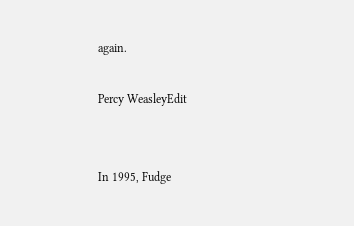again.

Percy WeasleyEdit


In 1995, Fudge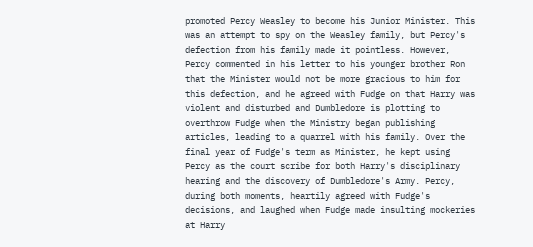promoted Percy Weasley to become his Junior Minister. This was an attempt to spy on the Weasley family, but Percy's defection from his family made it pointless. However, Percy commented in his letter to his younger brother Ron that the Minister would not be more gracious to him for this defection, and he agreed with Fudge on that Harry was violent and disturbed and Dumbledore is plotting to overthrow Fudge when the Ministry began publishing articles, leading to a quarrel with his family. Over the final year of Fudge's term as Minister, he kept using Percy as the court scribe for both Harry's disciplinary hearing and the discovery of Dumbledore's Army. Percy, during both moments, heartily agreed with Fudge's decisions, and laughed when Fudge made insulting mockeries at Harry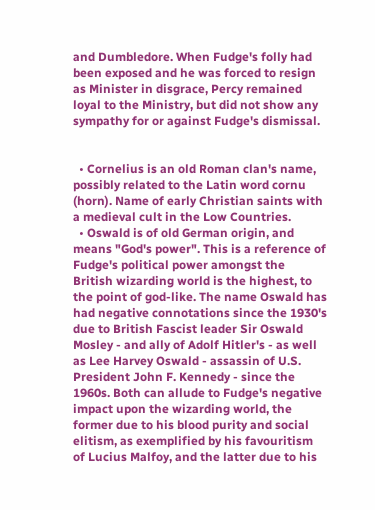and Dumbledore. When Fudge's folly had been exposed and he was forced to resign as Minister in disgrace, Percy remained loyal to the Ministry, but did not show any sympathy for or against Fudge's dismissal.


  • Cornelius is an old Roman clan's name, possibly related to the Latin word cornu (horn). Name of early Christian saints with a medieval cult in the Low Countries.
  • Oswald is of old German origin, and means "God's power". This is a reference of Fudge's political power amongst the British wizarding world is the highest, to the point of god-like. The name Oswald has had negative connotations since the 1930's due to British Fascist leader Sir Oswald Mosley - and ally of Adolf Hitler's - as well as Lee Harvey Oswald - assassin of U.S. President John F. Kennedy - since the 1960s. Both can allude to Fudge's negative impact upon the wizarding world, the former due to his blood purity and social elitism, as exemplified by his favouritism of Lucius Malfoy, and the latter due to his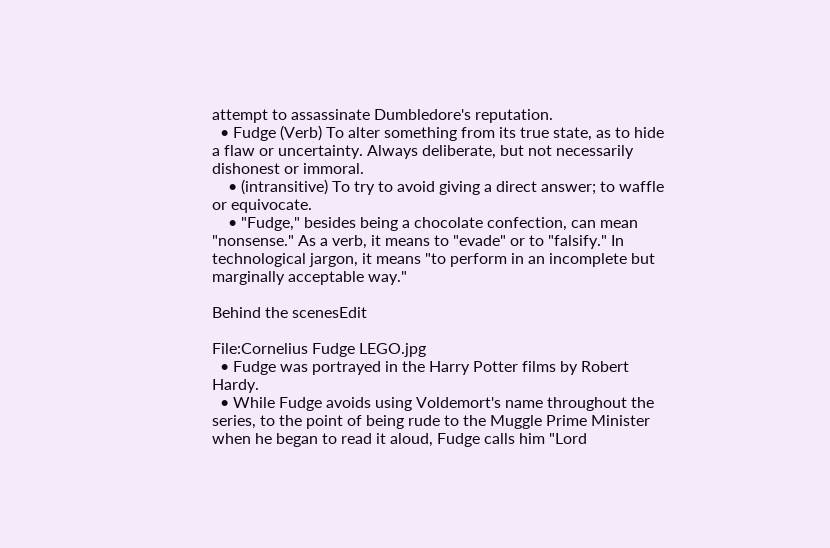attempt to assassinate Dumbledore's reputation.
  • Fudge (Verb) To alter something from its true state, as to hide a flaw or uncertainty. Always deliberate, but not necessarily dishonest or immoral.
    • (intransitive) To try to avoid giving a direct answer; to waffle or equivocate.
    • "Fudge," besides being a chocolate confection, can mean "nonsense." As a verb, it means to "evade" or to "falsify." In technological jargon, it means "to perform in an incomplete but marginally acceptable way."

Behind the scenesEdit

File:Cornelius Fudge LEGO.jpg
  • Fudge was portrayed in the Harry Potter films by Robert Hardy.
  • While Fudge avoids using Voldemort's name throughout the series, to the point of being rude to the Muggle Prime Minister when he began to read it aloud, Fudge calls him "Lord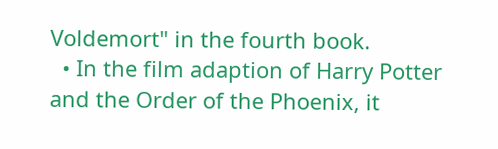Voldemort" in the fourth book.
  • In the film adaption of Harry Potter and the Order of the Phoenix, it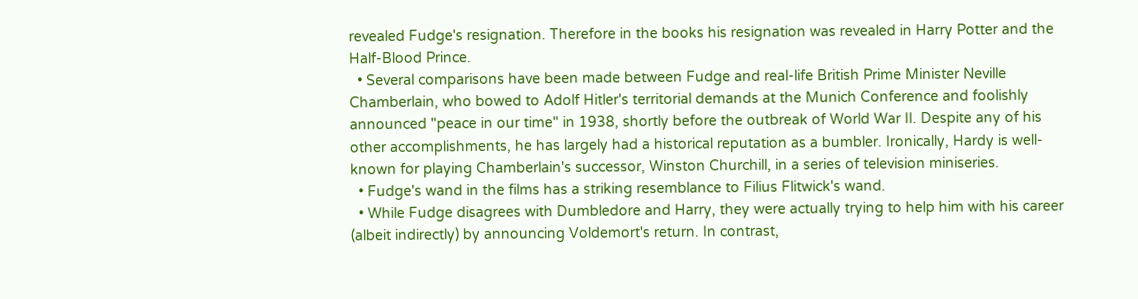revealed Fudge's resignation. Therefore in the books his resignation was revealed in Harry Potter and the Half-Blood Prince.
  • Several comparisons have been made between Fudge and real-life British Prime Minister Neville Chamberlain, who bowed to Adolf Hitler's territorial demands at the Munich Conference and foolishly announced "peace in our time" in 1938, shortly before the outbreak of World War II. Despite any of his other accomplishments, he has largely had a historical reputation as a bumbler. Ironically, Hardy is well-known for playing Chamberlain's successor, Winston Churchill, in a series of television miniseries.
  • Fudge's wand in the films has a striking resemblance to Filius Flitwick's wand.
  • While Fudge disagrees with Dumbledore and Harry, they were actually trying to help him with his career (albeit indirectly) by announcing Voldemort's return. In contrast,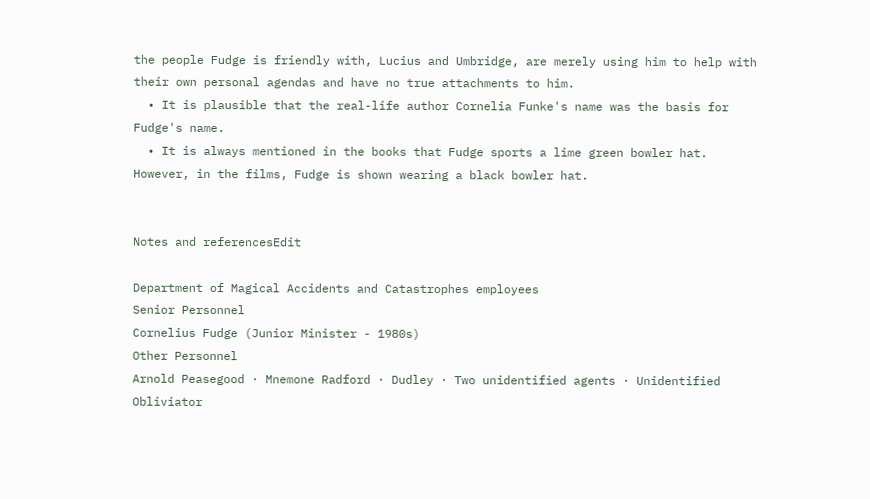the people Fudge is friendly with, Lucius and Umbridge, are merely using him to help with their own personal agendas and have no true attachments to him.
  • It is plausible that the real-life author Cornelia Funke's name was the basis for Fudge's name.
  • It is always mentioned in the books that Fudge sports a lime green bowler hat. However, in the films, Fudge is shown wearing a black bowler hat.


Notes and referencesEdit

Department of Magical Accidents and Catastrophes employees
Senior Personnel
Cornelius Fudge (Junior Minister - 1980s)
Other Personnel
Arnold Peasegood · Mnemone Radford · Dudley · Two unidentified agents · Unidentified Obliviator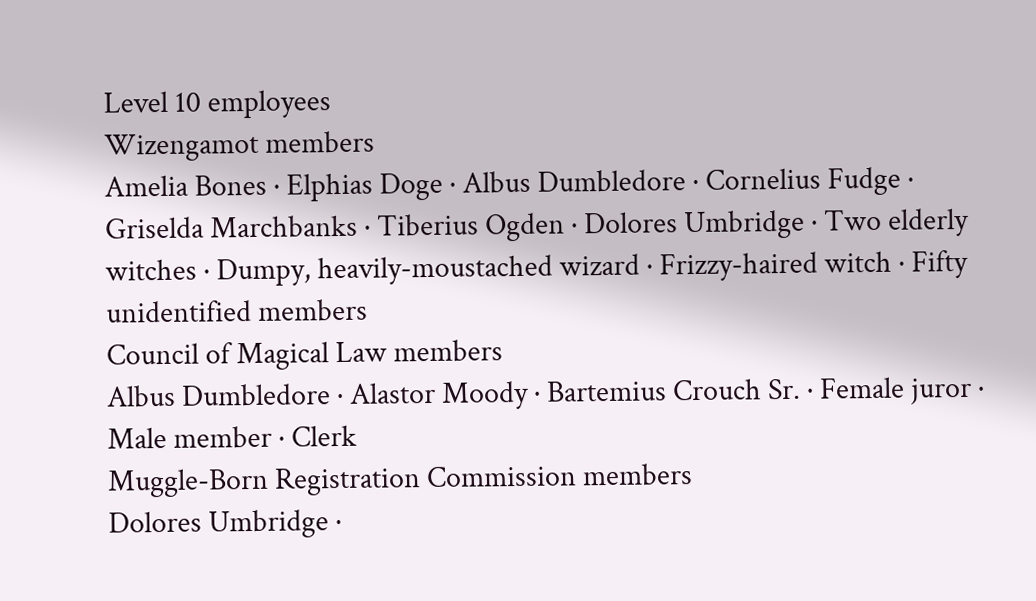Level 10 employees
Wizengamot members
Amelia Bones · Elphias Doge · Albus Dumbledore · Cornelius Fudge · Griselda Marchbanks · Tiberius Ogden · Dolores Umbridge · Two elderly witches · Dumpy, heavily-moustached wizard · Frizzy-haired witch · Fifty unidentified members
Council of Magical Law members
Albus Dumbledore · Alastor Moody · Bartemius Crouch Sr. · Female juror · Male member · Clerk
Muggle-Born Registration Commission members
Dolores Umbridge ·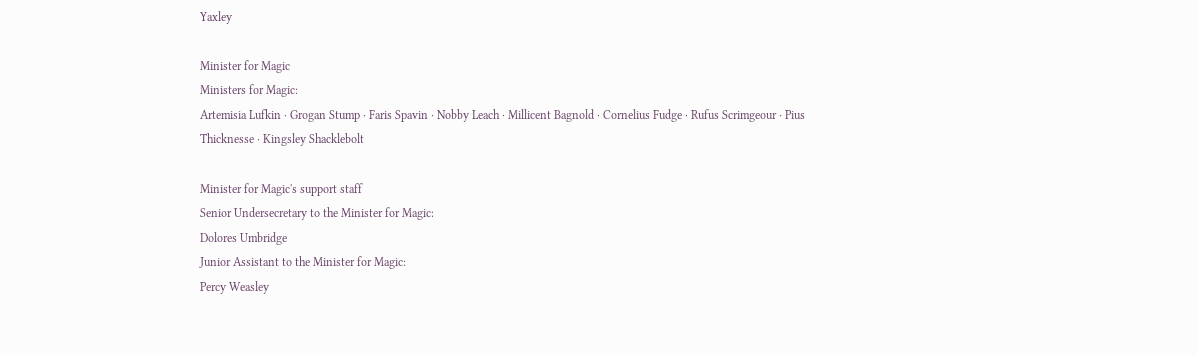Yaxley

Minister for Magic
Ministers for Magic:
Artemisia Lufkin · Grogan Stump · Faris Spavin · Nobby Leach · Millicent Bagnold · Cornelius Fudge · Rufus Scrimgeour · Pius Thicknesse · Kingsley Shacklebolt

Minister for Magic's support staff
Senior Undersecretary to the Minister for Magic:
Dolores Umbridge
Junior Assistant to the Minister for Magic:
Percy Weasley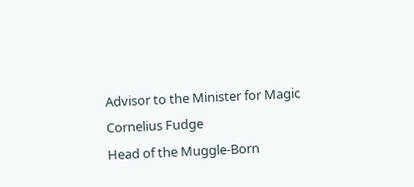Advisor to the Minister for Magic
Cornelius Fudge
Head of the Muggle-Born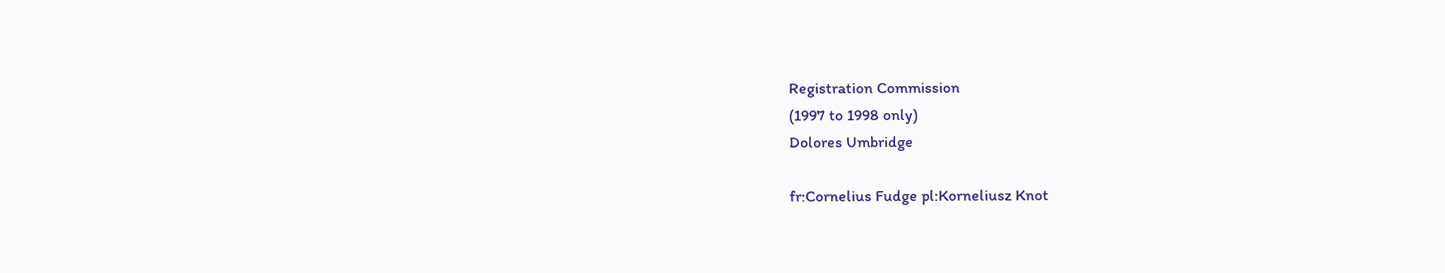Registration Commission
(1997 to 1998 only)
Dolores Umbridge

fr:Cornelius Fudge pl:Korneliusz Knot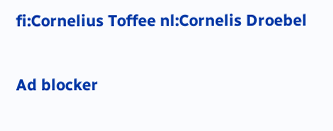fi:Cornelius Toffee nl:Cornelis Droebel

Ad blocker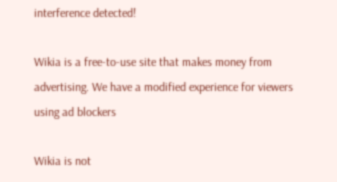interference detected!

Wikia is a free-to-use site that makes money from advertising. We have a modified experience for viewers using ad blockers

Wikia is not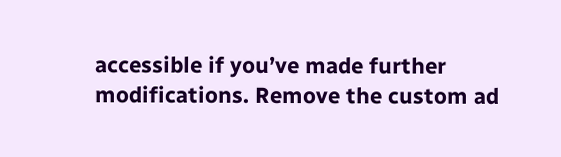accessible if you’ve made further modifications. Remove the custom ad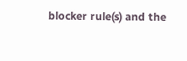blocker rule(s) and the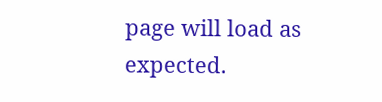page will load as expected.